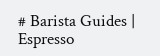# Barista Guides | Espresso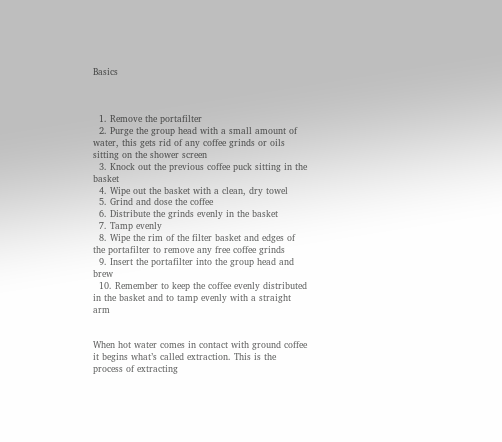Basics



  1. Remove the portafilter
  2. Purge the group head with a small amount of water, this gets rid of any coffee grinds or oils sitting on the shower screen
  3. Knock out the previous coffee puck sitting in the basket
  4. Wipe out the basket with a clean, dry towel
  5. Grind and dose the coffee
  6. Distribute the grinds evenly in the basket
  7. Tamp evenly
  8. Wipe the rim of the filter basket and edges of the portafilter to remove any free coffee grinds
  9. Insert the portafilter into the group head and brew
  10. Remember to keep the coffee evenly distributed in the basket and to tamp evenly with a straight arm


When hot water comes in contact with ground coffee it begins what’s called extraction. This is the process of extracting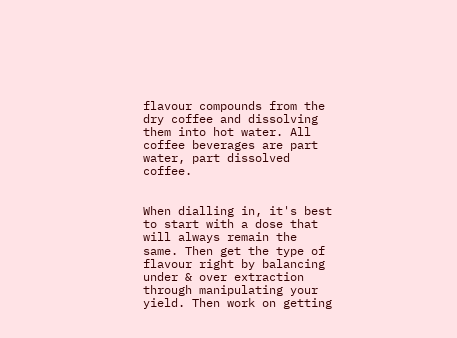flavour compounds from the dry coffee and dissolving them into hot water. All coffee beverages are part water, part dissolved coffee.


When dialling in, it's best to start with a dose that will always remain the same. Then get the type of flavour right by balancing under & over extraction through manipulating your yield. Then work on getting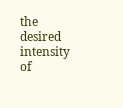the desired intensity of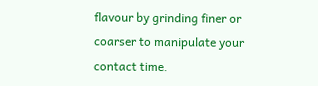flavour by grinding finer or coarser to manipulate your contact time.